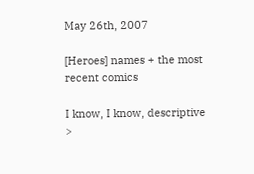May 26th, 2007

[Heroes] names + the most recent comics

I know, I know, descriptive >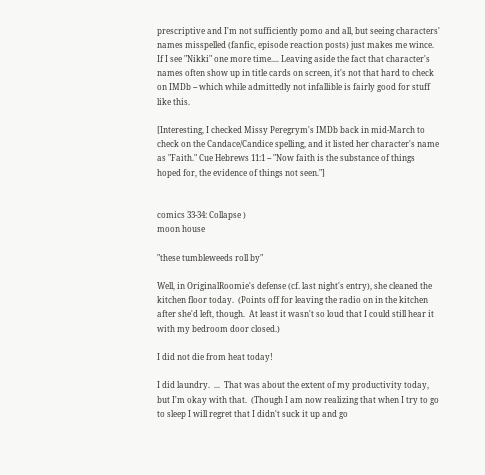prescriptive and I'm not sufficiently pomo and all, but seeing characters' names misspelled (fanfic, episode reaction posts) just makes me wince. If I see "Nikki" one more time.... Leaving aside the fact that character's names often show up in title cards on screen, it's not that hard to check on IMDb -- which while admittedly not infallible is fairly good for stuff like this.

[Interesting, I checked Missy Peregrym's IMDb back in mid-March to check on the Candace/Candice spelling, and it listed her character's name as "Faith." Cue Hebrews 11:1 -- "Now faith is the substance of things hoped for, the evidence of things not seen."]


comics 33-34: Collapse )
moon house

"these tumbleweeds roll by"

Well, in OriginalRoomie's defense (cf. last night's entry), she cleaned the kitchen floor today.  (Points off for leaving the radio on in the kitchen after she'd left, though.  At least it wasn't so loud that I could still hear it with my bedroom door closed.)

I did not die from heat today!

I did laundry.  ...  That was about the extent of my productivity today, but I'm okay with that.  (Though I am now realizing that when I try to go to sleep I will regret that I didn't suck it up and go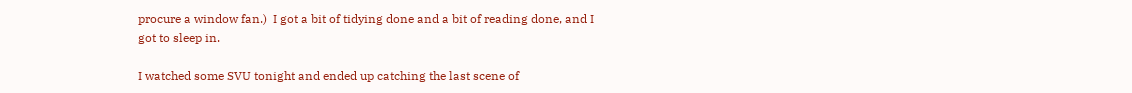procure a window fan.)  I got a bit of tidying done and a bit of reading done, and I got to sleep in.

I watched some SVU tonight and ended up catching the last scene of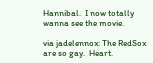Hannibal.  I now totally wanna see the movie.

via jadelennox: The RedSox are so gay.  Heart.